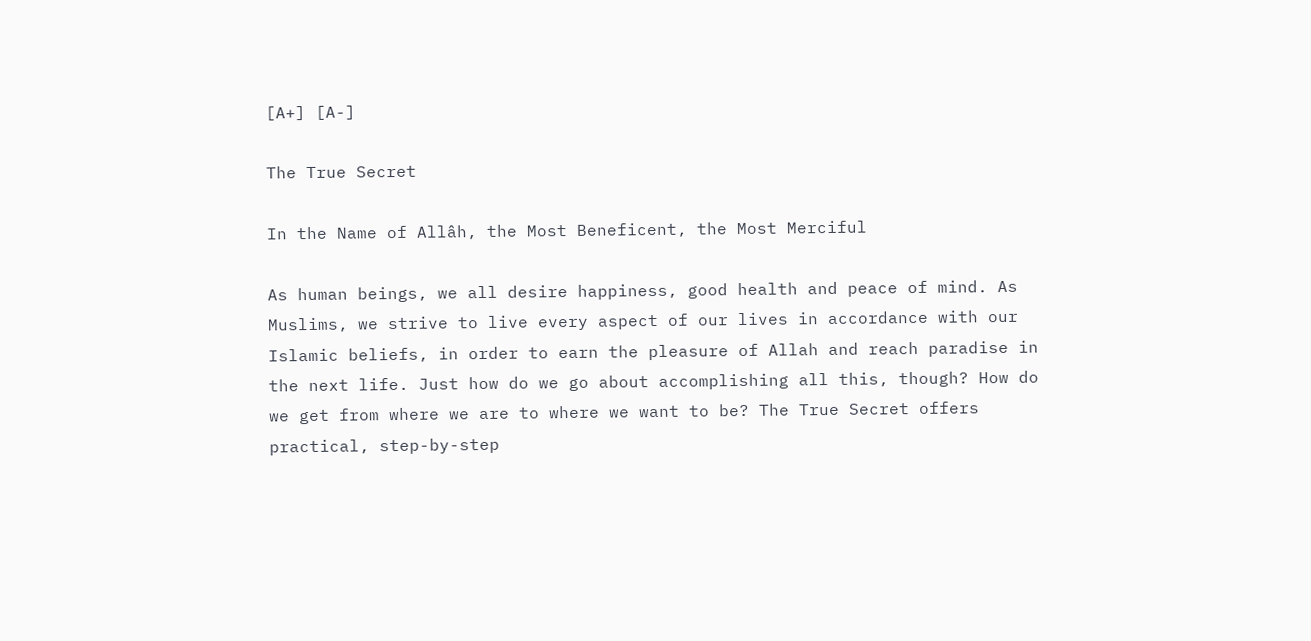[A+] [A-]

The True Secret

In the Name of Allâh, the Most Beneficent, the Most Merciful

As human beings, we all desire happiness, good health and peace of mind. As Muslims, we strive to live every aspect of our lives in accordance with our Islamic beliefs, in order to earn the pleasure of Allah and reach paradise in the next life. Just how do we go about accomplishing all this, though? How do we get from where we are to where we want to be? The True Secret offers practical, step-by-step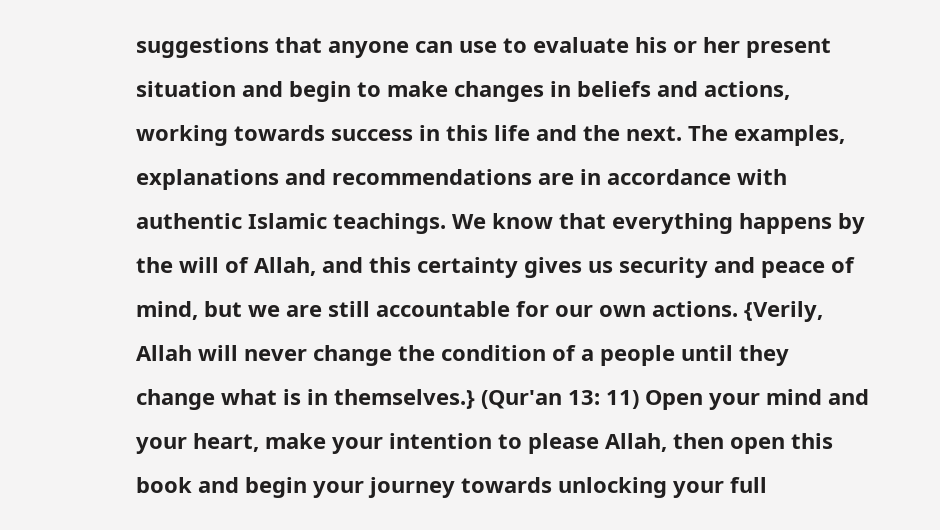suggestions that anyone can use to evaluate his or her present situation and begin to make changes in beliefs and actions, working towards success in this life and the next. The examples, explanations and recommendations are in accordance with authentic Islamic teachings. We know that everything happens by the will of Allah, and this certainty gives us security and peace of mind, but we are still accountable for our own actions. {Verily, Allah will never change the condition of a people until they change what is in themselves.} (Qur'an 13: 11) Open your mind and your heart, make your intention to please Allah, then open this book and begin your journey towards unlocking your full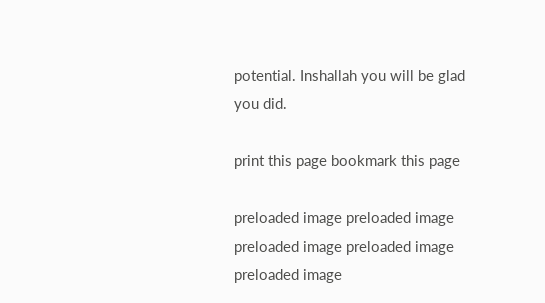potential. Inshallah you will be glad you did.

print this page bookmark this page

preloaded image preloaded image preloaded image preloaded image preloaded image